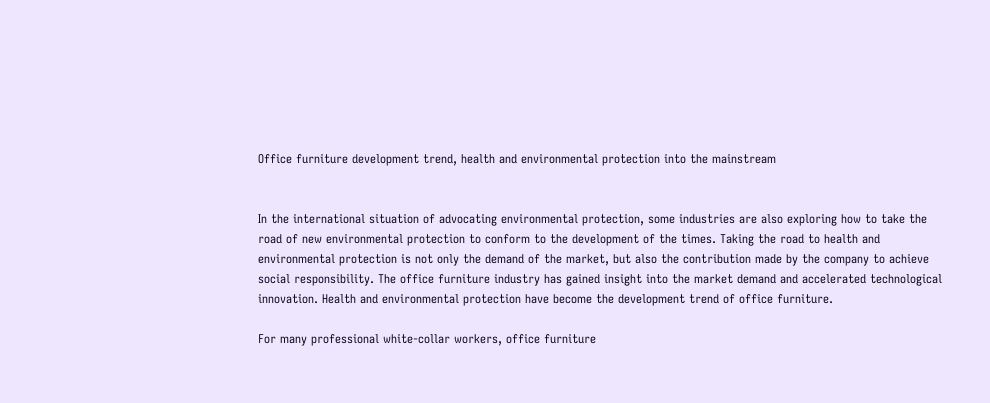Office furniture development trend, health and environmental protection into the mainstream


In the international situation of advocating environmental protection, some industries are also exploring how to take the road of new environmental protection to conform to the development of the times. Taking the road to health and environmental protection is not only the demand of the market, but also the contribution made by the company to achieve social responsibility. The office furniture industry has gained insight into the market demand and accelerated technological innovation. Health and environmental protection have become the development trend of office furniture.

For many professional white-collar workers, office furniture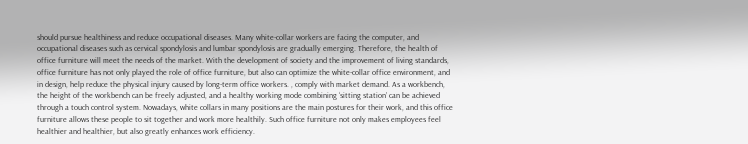should pursue healthiness and reduce occupational diseases. Many white-collar workers are facing the computer, and occupational diseases such as cervical spondylosis and lumbar spondylosis are gradually emerging. Therefore, the health of office furniture will meet the needs of the market. With the development of society and the improvement of living standards, office furniture has not only played the role of office furniture, but also can optimize the white-collar office environment, and in design, help reduce the physical injury caused by long-term office workers. , comply with market demand. As a workbench, the height of the workbench can be freely adjusted, and a healthy working mode combining ‘sitting station’ can be achieved through a touch control system. Nowadays, white collars in many positions are the main postures for their work, and this office furniture allows these people to sit together and work more healthily. Such office furniture not only makes employees feel healthier and healthier, but also greatly enhances work efficiency.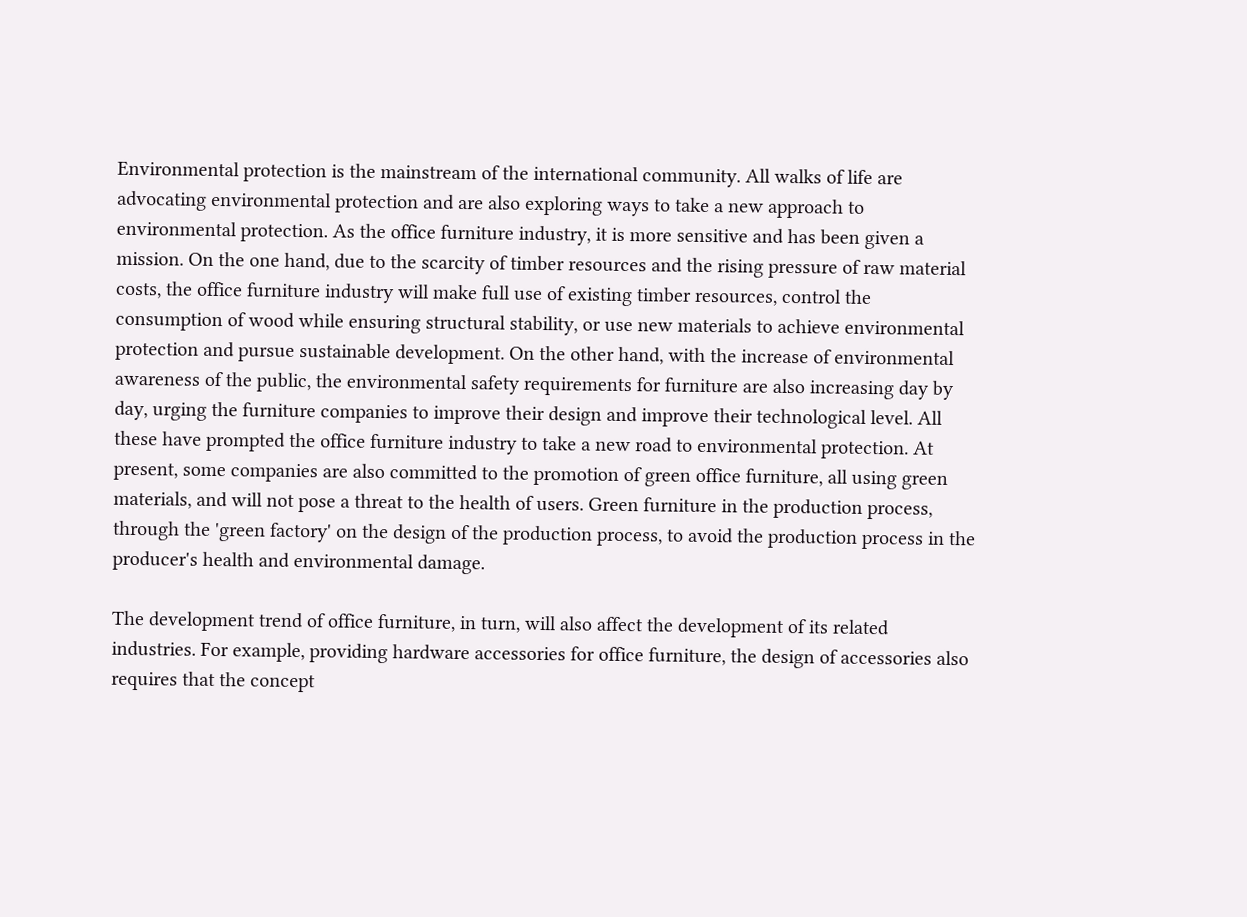Environmental protection is the mainstream of the international community. All walks of life are advocating environmental protection and are also exploring ways to take a new approach to environmental protection. As the office furniture industry, it is more sensitive and has been given a mission. On the one hand, due to the scarcity of timber resources and the rising pressure of raw material costs, the office furniture industry will make full use of existing timber resources, control the consumption of wood while ensuring structural stability, or use new materials to achieve environmental protection and pursue sustainable development. On the other hand, with the increase of environmental awareness of the public, the environmental safety requirements for furniture are also increasing day by day, urging the furniture companies to improve their design and improve their technological level. All these have prompted the office furniture industry to take a new road to environmental protection. At present, some companies are also committed to the promotion of green office furniture, all using green materials, and will not pose a threat to the health of users. Green furniture in the production process, through the 'green factory' on the design of the production process, to avoid the production process in the producer's health and environmental damage.

The development trend of office furniture, in turn, will also affect the development of its related industries. For example, providing hardware accessories for office furniture, the design of accessories also requires that the concept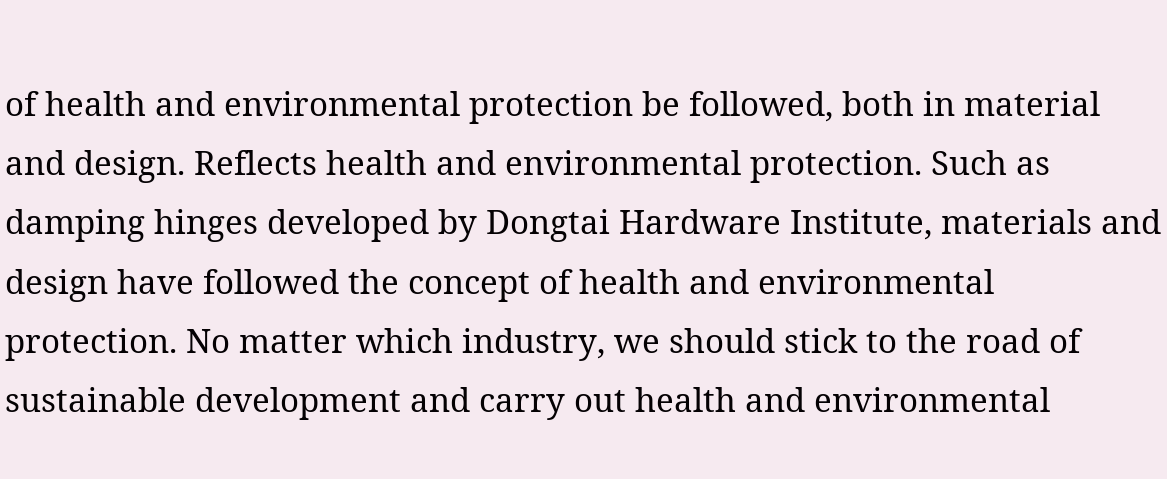of health and environmental protection be followed, both in material and design. Reflects health and environmental protection. Such as damping hinges developed by Dongtai Hardware Institute, materials and design have followed the concept of health and environmental protection. No matter which industry, we should stick to the road of sustainable development and carry out health and environmental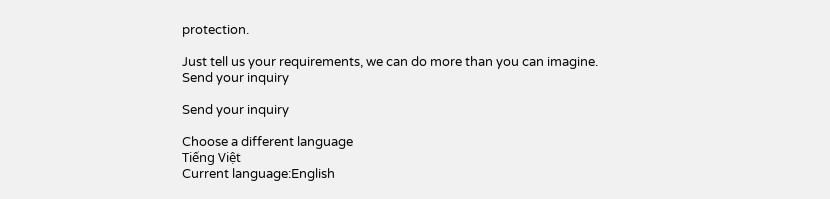protection.

Just tell us your requirements, we can do more than you can imagine.
Send your inquiry

Send your inquiry

Choose a different language
Tiếng Việt
Current language:English